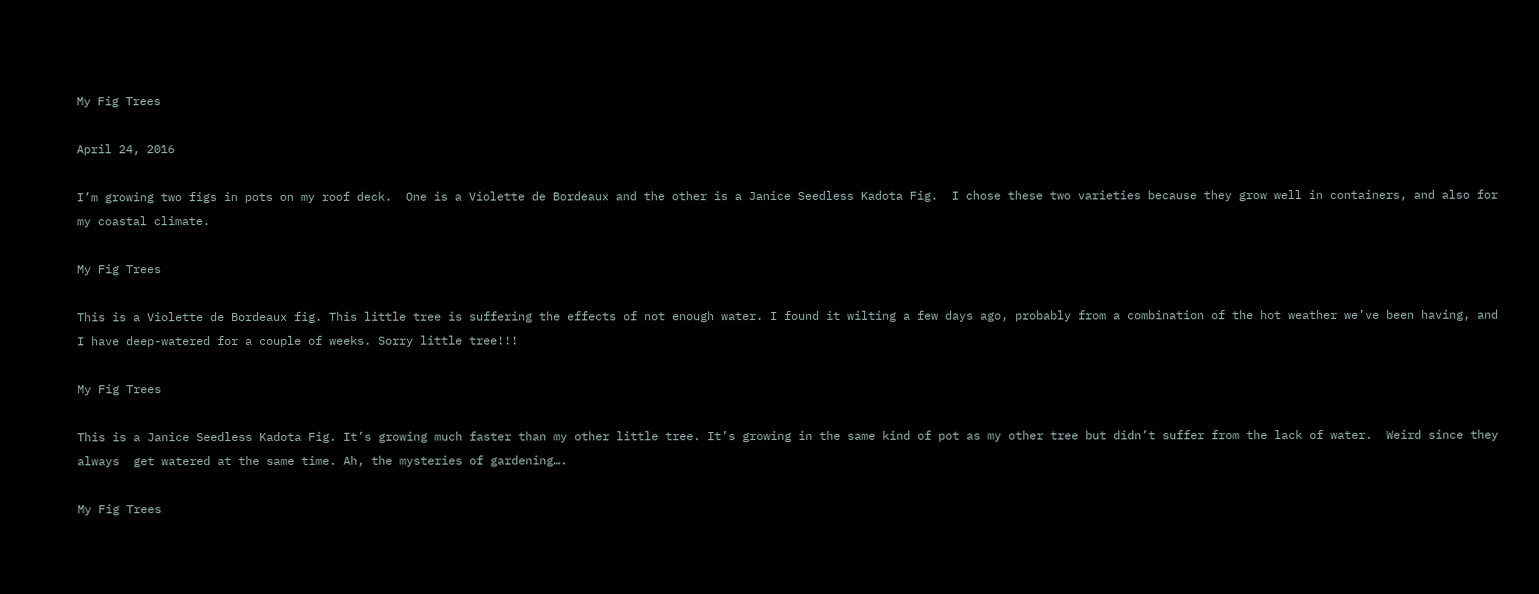My Fig Trees

April 24, 2016

I’m growing two figs in pots on my roof deck.  One is a Violette de Bordeaux and the other is a Janice Seedless Kadota Fig.  I chose these two varieties because they grow well in containers, and also for my coastal climate.

My Fig Trees

This is a Violette de Bordeaux fig. This little tree is suffering the effects of not enough water. I found it wilting a few days ago, probably from a combination of the hot weather we’ve been having, and I have deep-watered for a couple of weeks. Sorry little tree!!!

My Fig Trees

This is a Janice Seedless Kadota Fig. It’s growing much faster than my other little tree. It’s growing in the same kind of pot as my other tree but didn’t suffer from the lack of water.  Weird since they always  get watered at the same time. Ah, the mysteries of gardening….

My Fig Trees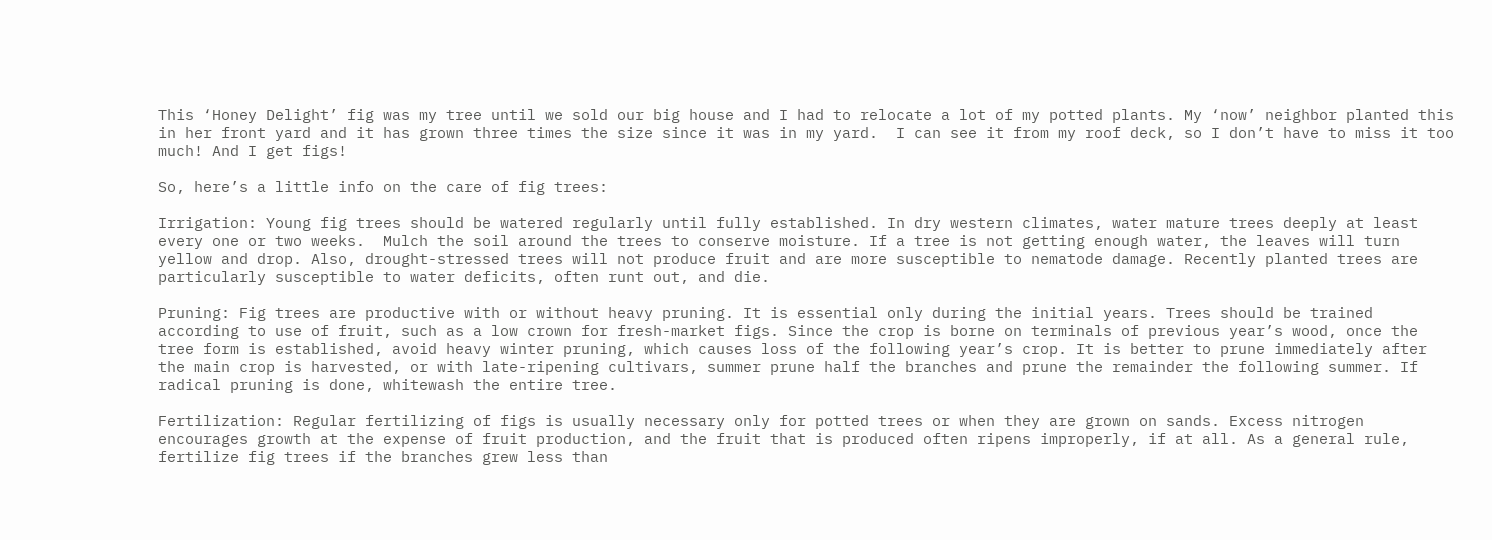This ‘Honey Delight’ fig was my tree until we sold our big house and I had to relocate a lot of my potted plants. My ‘now’ neighbor planted this in her front yard and it has grown three times the size since it was in my yard.  I can see it from my roof deck, so I don’t have to miss it too much! And I get figs!

So, here’s a little info on the care of fig trees:

Irrigation: Young fig trees should be watered regularly until fully established. In dry western climates, water mature trees deeply at least every one or two weeks.  Mulch the soil around the trees to conserve moisture. If a tree is not getting enough water, the leaves will turn yellow and drop. Also, drought-stressed trees will not produce fruit and are more susceptible to nematode damage. Recently planted trees are particularly susceptible to water deficits, often runt out, and die.

Pruning: Fig trees are productive with or without heavy pruning. It is essential only during the initial years. Trees should be trained according to use of fruit, such as a low crown for fresh-market figs. Since the crop is borne on terminals of previous year’s wood, once the tree form is established, avoid heavy winter pruning, which causes loss of the following year’s crop. It is better to prune immediately after the main crop is harvested, or with late-ripening cultivars, summer prune half the branches and prune the remainder the following summer. If radical pruning is done, whitewash the entire tree.

Fertilization: Regular fertilizing of figs is usually necessary only for potted trees or when they are grown on sands. Excess nitrogen encourages growth at the expense of fruit production, and the fruit that is produced often ripens improperly, if at all. As a general rule, fertilize fig trees if the branches grew less than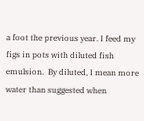a foot the previous year. I feed my figs in pots with diluted fish emulsion.  By diluted, I mean more water than suggested when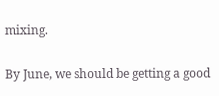mixing.

By June, we should be getting a good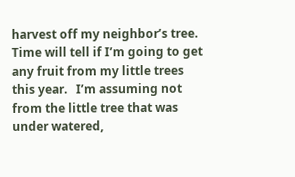harvest off my neighbor’s tree.  Time will tell if I’m going to get any fruit from my little trees this year.   I’m assuming not from the little tree that was under watered,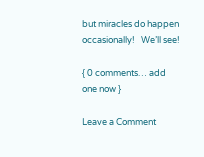but miracles do happen occasionally!   We’ll see!

{ 0 comments… add one now }

Leave a Comment